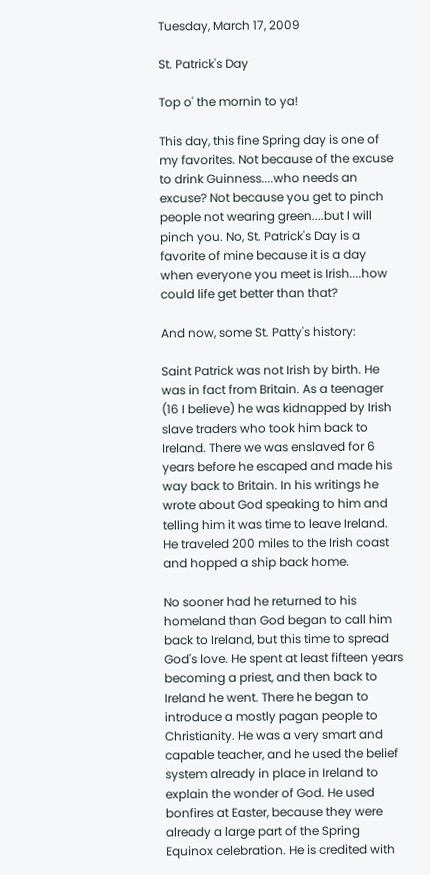Tuesday, March 17, 2009

St. Patrick's Day

Top o' the mornin to ya!

This day, this fine Spring day is one of my favorites. Not because of the excuse to drink Guinness....who needs an excuse? Not because you get to pinch people not wearing green....but I will pinch you. No, St. Patrick's Day is a favorite of mine because it is a day when everyone you meet is Irish....how could life get better than that?

And now, some St. Patty's history:

Saint Patrick was not Irish by birth. He was in fact from Britain. As a teenager (16 I believe) he was kidnapped by Irish slave traders who took him back to Ireland. There we was enslaved for 6 years before he escaped and made his way back to Britain. In his writings he wrote about God speaking to him and telling him it was time to leave Ireland. He traveled 200 miles to the Irish coast and hopped a ship back home.

No sooner had he returned to his homeland than God began to call him back to Ireland, but this time to spread God's love. He spent at least fifteen years becoming a priest, and then back to Ireland he went. There he began to introduce a mostly pagan people to Christianity. He was a very smart and capable teacher, and he used the belief system already in place in Ireland to explain the wonder of God. He used bonfires at Easter, because they were already a large part of the Spring Equinox celebration. He is credited with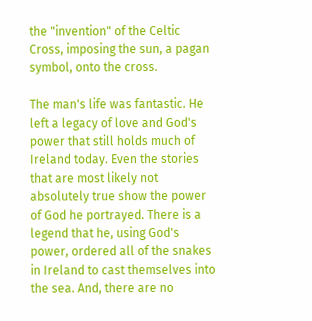the "invention" of the Celtic Cross, imposing the sun, a pagan symbol, onto the cross.

The man's life was fantastic. He left a legacy of love and God's power that still holds much of Ireland today. Even the stories that are most likely not absolutely true show the power of God he portrayed. There is a legend that he, using God's power, ordered all of the snakes in Ireland to cast themselves into the sea. And, there are no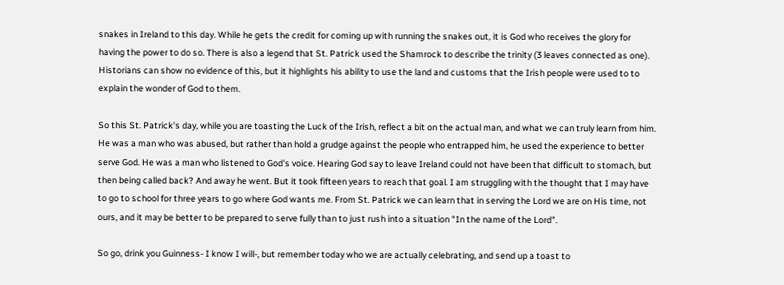snakes in Ireland to this day. While he gets the credit for coming up with running the snakes out, it is God who receives the glory for having the power to do so. There is also a legend that St. Patrick used the Shamrock to describe the trinity (3 leaves connected as one). Historians can show no evidence of this, but it highlights his ability to use the land and customs that the Irish people were used to to explain the wonder of God to them.

So this St. Patrick's day, while you are toasting the Luck of the Irish, reflect a bit on the actual man, and what we can truly learn from him. He was a man who was abused, but rather than hold a grudge against the people who entrapped him, he used the experience to better serve God. He was a man who listened to God's voice. Hearing God say to leave Ireland could not have been that difficult to stomach, but then being called back? And away he went. But it took fifteen years to reach that goal. I am struggling with the thought that I may have to go to school for three years to go where God wants me. From St. Patrick we can learn that in serving the Lord we are on His time, not ours, and it may be better to be prepared to serve fully than to just rush into a situation "In the name of the Lord".

So go, drink you Guinness- I know I will-, but remember today who we are actually celebrating, and send up a toast to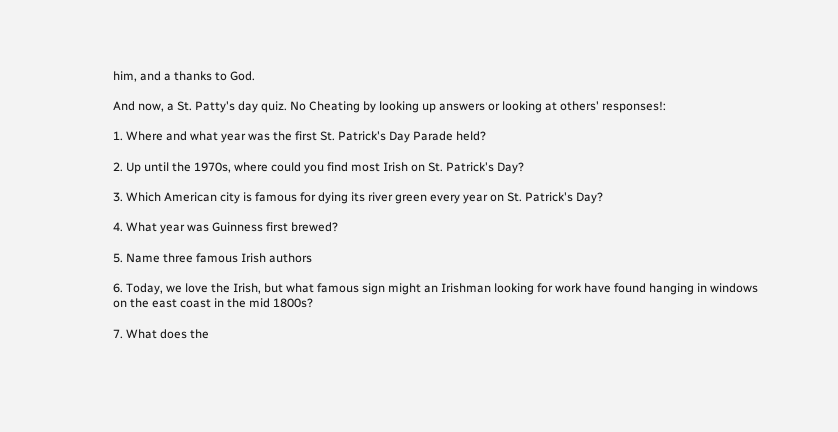him, and a thanks to God.

And now, a St. Patty's day quiz. No Cheating by looking up answers or looking at others' responses!:

1. Where and what year was the first St. Patrick's Day Parade held?

2. Up until the 1970s, where could you find most Irish on St. Patrick's Day?

3. Which American city is famous for dying its river green every year on St. Patrick's Day?

4. What year was Guinness first brewed?

5. Name three famous Irish authors

6. Today, we love the Irish, but what famous sign might an Irishman looking for work have found hanging in windows on the east coast in the mid 1800s?

7. What does the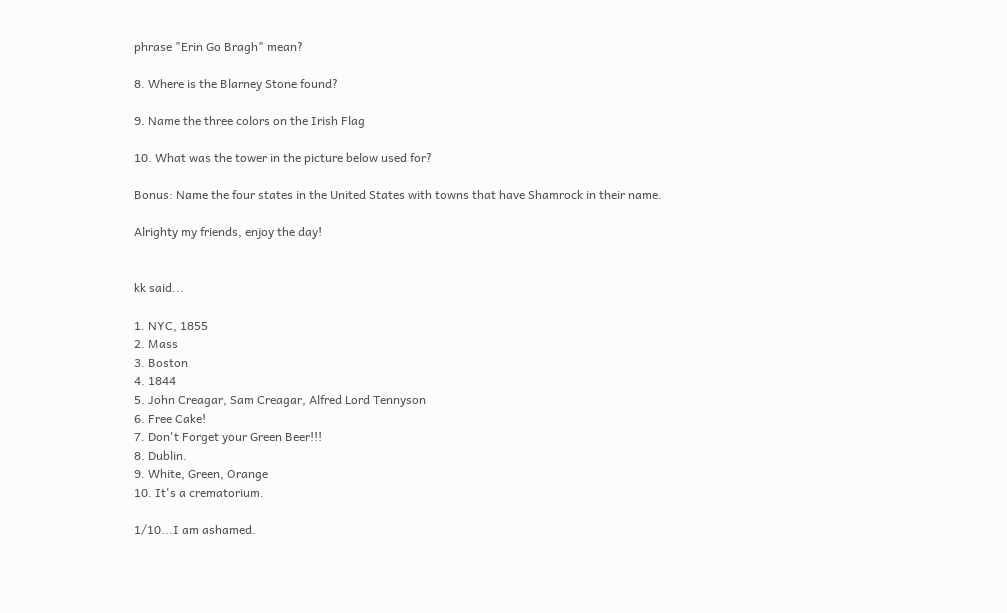phrase "Erin Go Bragh" mean?

8. Where is the Blarney Stone found?

9. Name the three colors on the Irish Flag

10. What was the tower in the picture below used for?

Bonus: Name the four states in the United States with towns that have Shamrock in their name.

Alrighty my friends, enjoy the day!


kk said...

1. NYC, 1855
2. Mass
3. Boston
4. 1844
5. John Creagar, Sam Creagar, Alfred Lord Tennyson
6. Free Cake!
7. Don't Forget your Green Beer!!!
8. Dublin.
9. White, Green, Orange
10. It's a crematorium.

1/10...I am ashamed.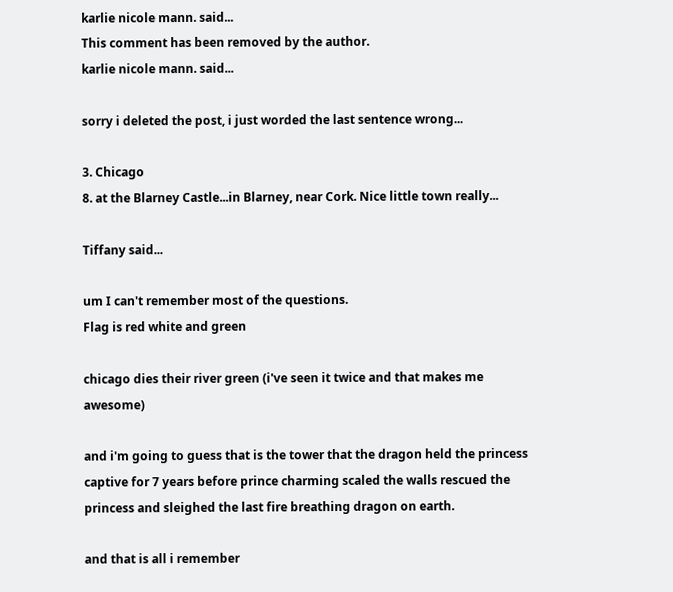karlie nicole mann. said...
This comment has been removed by the author.
karlie nicole mann. said...

sorry i deleted the post, i just worded the last sentence wrong...

3. Chicago
8. at the Blarney Castle...in Blarney, near Cork. Nice little town really...

Tiffany said...

um I can't remember most of the questions.
Flag is red white and green

chicago dies their river green (i've seen it twice and that makes me awesome)

and i'm going to guess that is the tower that the dragon held the princess captive for 7 years before prince charming scaled the walls rescued the princess and sleighed the last fire breathing dragon on earth.

and that is all i remember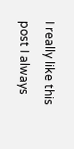I really like this post I always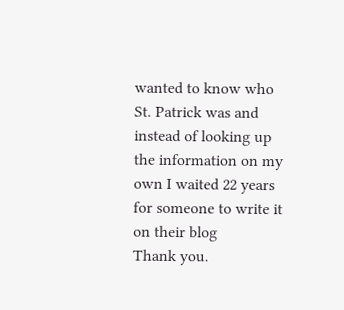wanted to know who St. Patrick was and instead of looking up the information on my own I waited 22 years for someone to write it on their blog
Thank you.